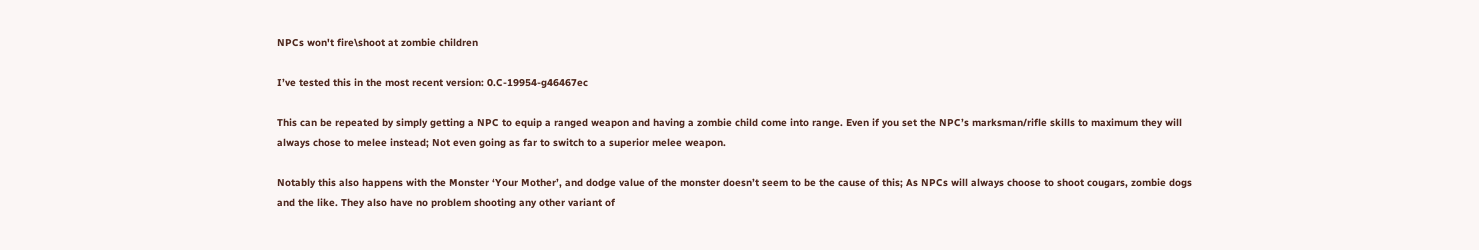NPCs won't fire\shoot at zombie children

I’ve tested this in the most recent version: 0.C-19954-g46467ec

This can be repeated by simply getting a NPC to equip a ranged weapon and having a zombie child come into range. Even if you set the NPC’s marksman/rifle skills to maximum they will always chose to melee instead; Not even going as far to switch to a superior melee weapon.

Notably this also happens with the Monster ‘Your Mother’, and dodge value of the monster doesn’t seem to be the cause of this; As NPCs will always choose to shoot cougars, zombie dogs and the like. They also have no problem shooting any other variant of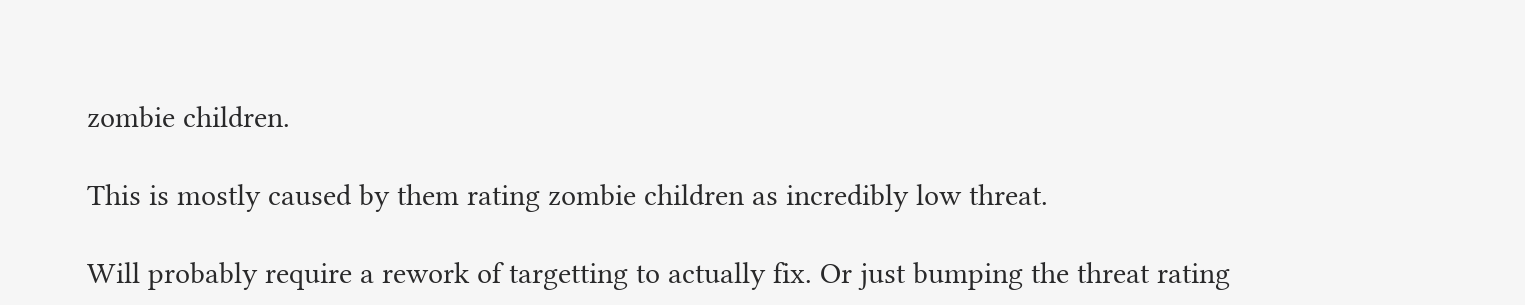zombie children.

This is mostly caused by them rating zombie children as incredibly low threat.

Will probably require a rework of targetting to actually fix. Or just bumping the threat rating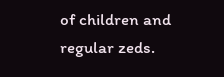of children and regular zeds.